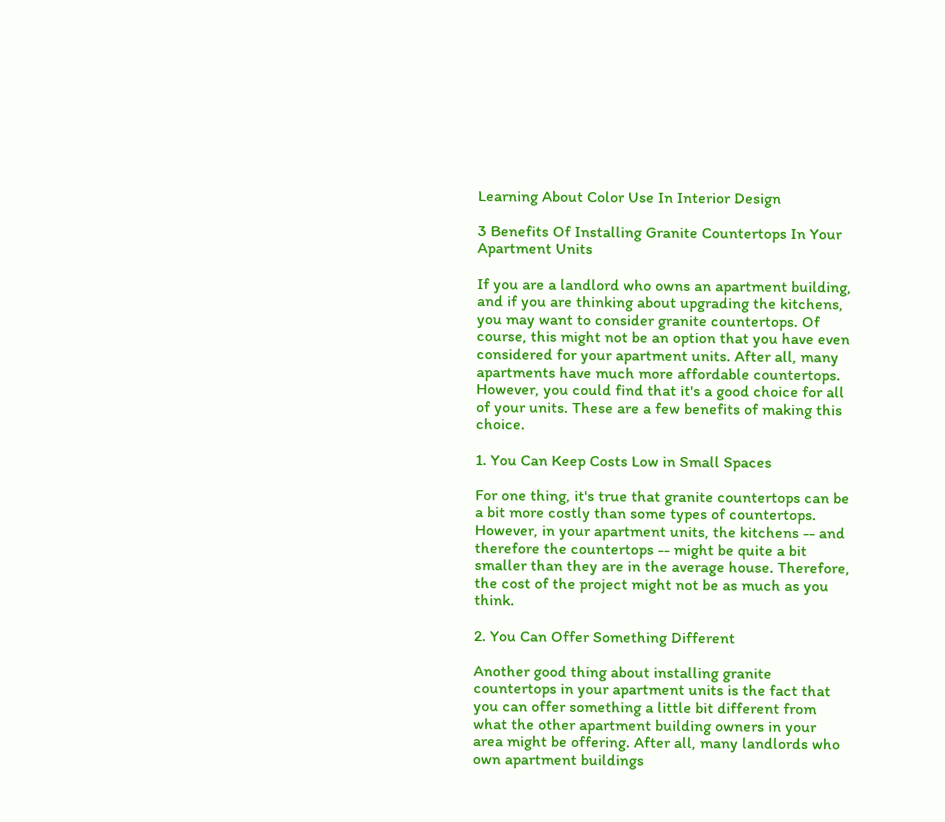Learning About Color Use In Interior Design

3 Benefits Of Installing Granite Countertops In Your Apartment Units

If you are a landlord who owns an apartment building, and if you are thinking about upgrading the kitchens, you may want to consider granite countertops. Of course, this might not be an option that you have even considered for your apartment units. After all, many apartments have much more affordable countertops. However, you could find that it's a good choice for all of your units. These are a few benefits of making this choice.

1. You Can Keep Costs Low in Small Spaces

For one thing, it's true that granite countertops can be a bit more costly than some types of countertops. However, in your apartment units, the kitchens -- and therefore the countertops -- might be quite a bit smaller than they are in the average house. Therefore, the cost of the project might not be as much as you think.

2. You Can Offer Something Different

Another good thing about installing granite countertops in your apartment units is the fact that you can offer something a little bit different from what the other apartment building owners in your area might be offering. After all, many landlords who own apartment buildings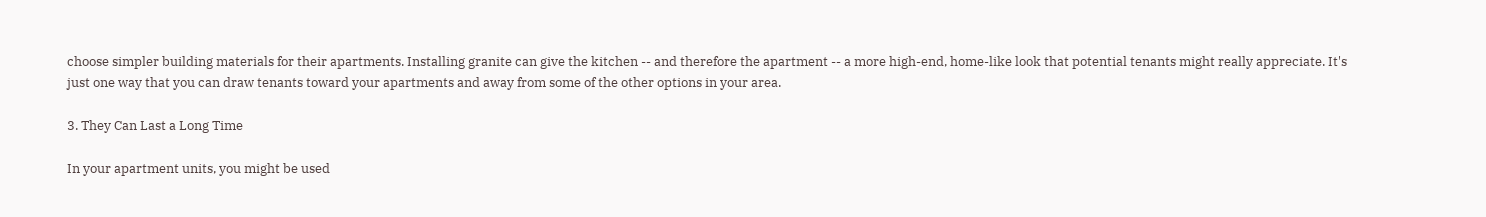choose simpler building materials for their apartments. Installing granite can give the kitchen -- and therefore the apartment -- a more high-end, home-like look that potential tenants might really appreciate. It's just one way that you can draw tenants toward your apartments and away from some of the other options in your area.

3. They Can Last a Long Time

In your apartment units, you might be used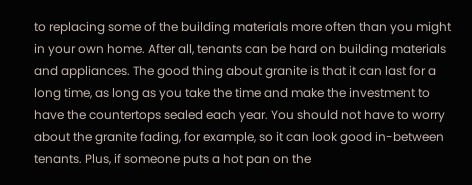to replacing some of the building materials more often than you might in your own home. After all, tenants can be hard on building materials and appliances. The good thing about granite is that it can last for a long time, as long as you take the time and make the investment to have the countertops sealed each year. You should not have to worry about the granite fading, for example, so it can look good in-between tenants. Plus, if someone puts a hot pan on the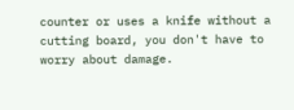counter or uses a knife without a cutting board, you don't have to worry about damage.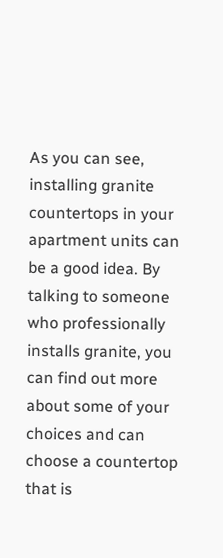As you can see, installing granite countertops in your apartment units can be a good idea. By talking to someone who professionally installs granite, you can find out more about some of your choices and can choose a countertop that is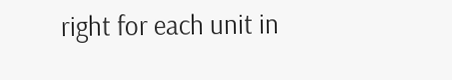right for each unit in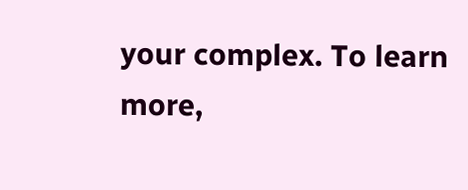your complex. To learn more,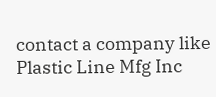contact a company like Plastic Line Mfg Inc